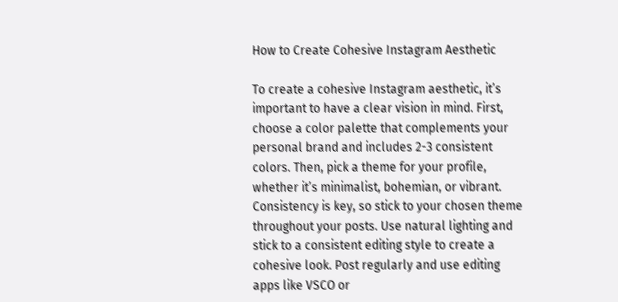How to Create Cohesive Instagram Aesthetic

To create a cohesive Instagram aesthetic, it’s important to have a clear vision in mind. First, choose a color palette that complements your personal brand and includes 2-3 consistent colors. Then, pick a theme for your profile, whether it’s minimalist, bohemian, or vibrant. Consistency is key, so stick to your chosen theme throughout your posts. Use natural lighting and stick to a consistent editing style to create a cohesive look. Post regularly and use editing apps like VSCO or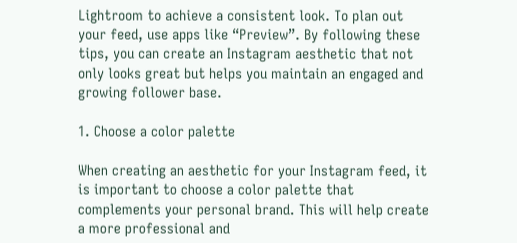Lightroom to achieve a consistent look. To plan out your feed, use apps like “Preview”. By following these tips, you can create an Instagram aesthetic that not only looks great but helps you maintain an engaged and growing follower base.

1. Choose a color palette

When creating an aesthetic for your Instagram feed, it is important to choose a color palette that complements your personal brand. This will help create a more professional and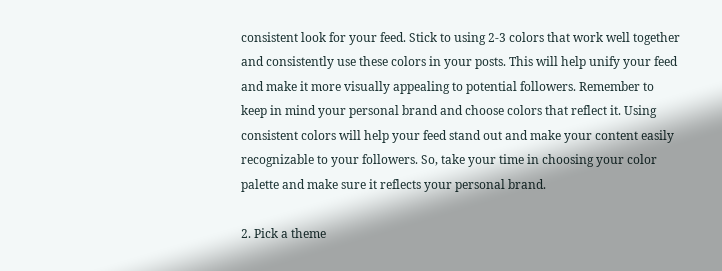consistent look for your feed. Stick to using 2-3 colors that work well together and consistently use these colors in your posts. This will help unify your feed and make it more visually appealing to potential followers. Remember to keep in mind your personal brand and choose colors that reflect it. Using consistent colors will help your feed stand out and make your content easily recognizable to your followers. So, take your time in choosing your color palette and make sure it reflects your personal brand.

2. Pick a theme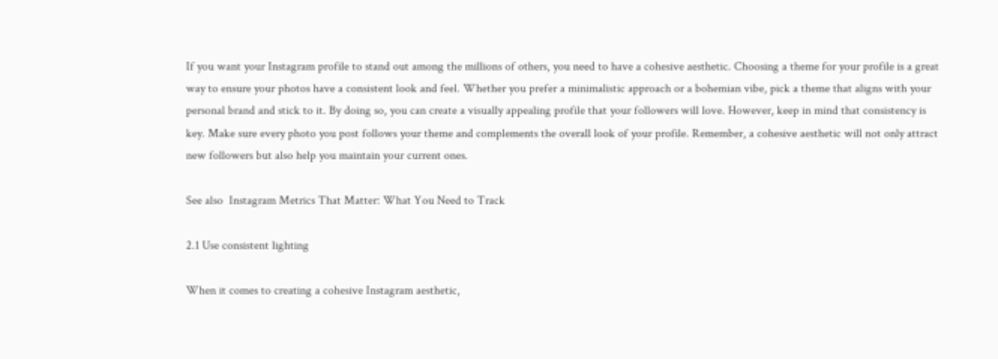If you want your Instagram profile to stand out among the millions of others, you need to have a cohesive aesthetic. Choosing a theme for your profile is a great way to ensure your photos have a consistent look and feel. Whether you prefer a minimalistic approach or a bohemian vibe, pick a theme that aligns with your personal brand and stick to it. By doing so, you can create a visually appealing profile that your followers will love. However, keep in mind that consistency is key. Make sure every photo you post follows your theme and complements the overall look of your profile. Remember, a cohesive aesthetic will not only attract new followers but also help you maintain your current ones.

See also  Instagram Metrics That Matter: What You Need to Track

2.1 Use consistent lighting

When it comes to creating a cohesive Instagram aesthetic,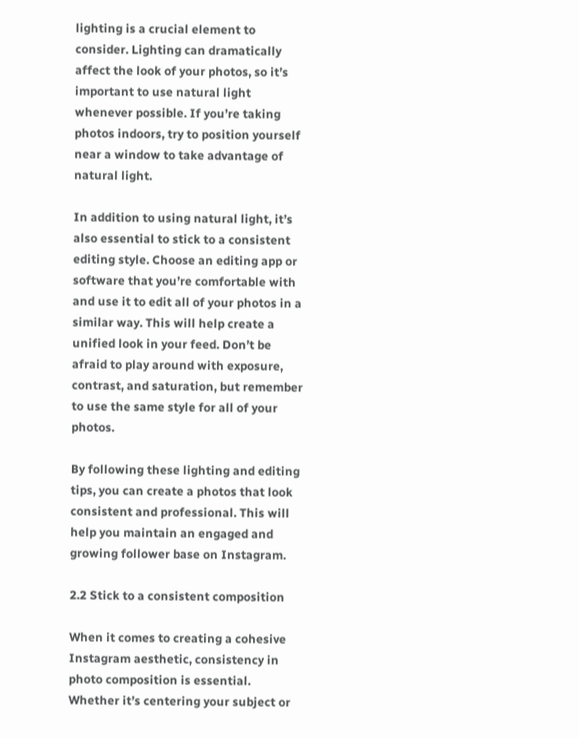lighting is a crucial element to consider. Lighting can dramatically affect the look of your photos, so it’s important to use natural light whenever possible. If you’re taking photos indoors, try to position yourself near a window to take advantage of natural light.

In addition to using natural light, it’s also essential to stick to a consistent editing style. Choose an editing app or software that you’re comfortable with and use it to edit all of your photos in a similar way. This will help create a unified look in your feed. Don’t be afraid to play around with exposure, contrast, and saturation, but remember to use the same style for all of your photos.

By following these lighting and editing tips, you can create a photos that look consistent and professional. This will help you maintain an engaged and growing follower base on Instagram.

2.2 Stick to a consistent composition

When it comes to creating a cohesive Instagram aesthetic, consistency in photo composition is essential. Whether it’s centering your subject or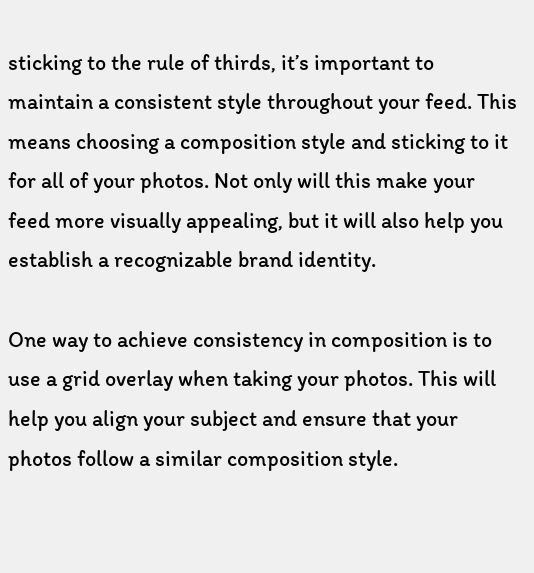sticking to the rule of thirds, it’s important to maintain a consistent style throughout your feed. This means choosing a composition style and sticking to it for all of your photos. Not only will this make your feed more visually appealing, but it will also help you establish a recognizable brand identity.

One way to achieve consistency in composition is to use a grid overlay when taking your photos. This will help you align your subject and ensure that your photos follow a similar composition style.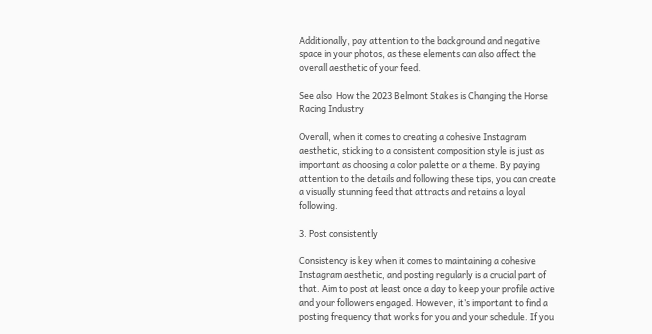Additionally, pay attention to the background and negative space in your photos, as these elements can also affect the overall aesthetic of your feed.

See also  How the 2023 Belmont Stakes is Changing the Horse Racing Industry

Overall, when it comes to creating a cohesive Instagram aesthetic, sticking to a consistent composition style is just as important as choosing a color palette or a theme. By paying attention to the details and following these tips, you can create a visually stunning feed that attracts and retains a loyal following.

3. Post consistently

Consistency is key when it comes to maintaining a cohesive Instagram aesthetic, and posting regularly is a crucial part of that. Aim to post at least once a day to keep your profile active and your followers engaged. However, it’s important to find a posting frequency that works for you and your schedule. If you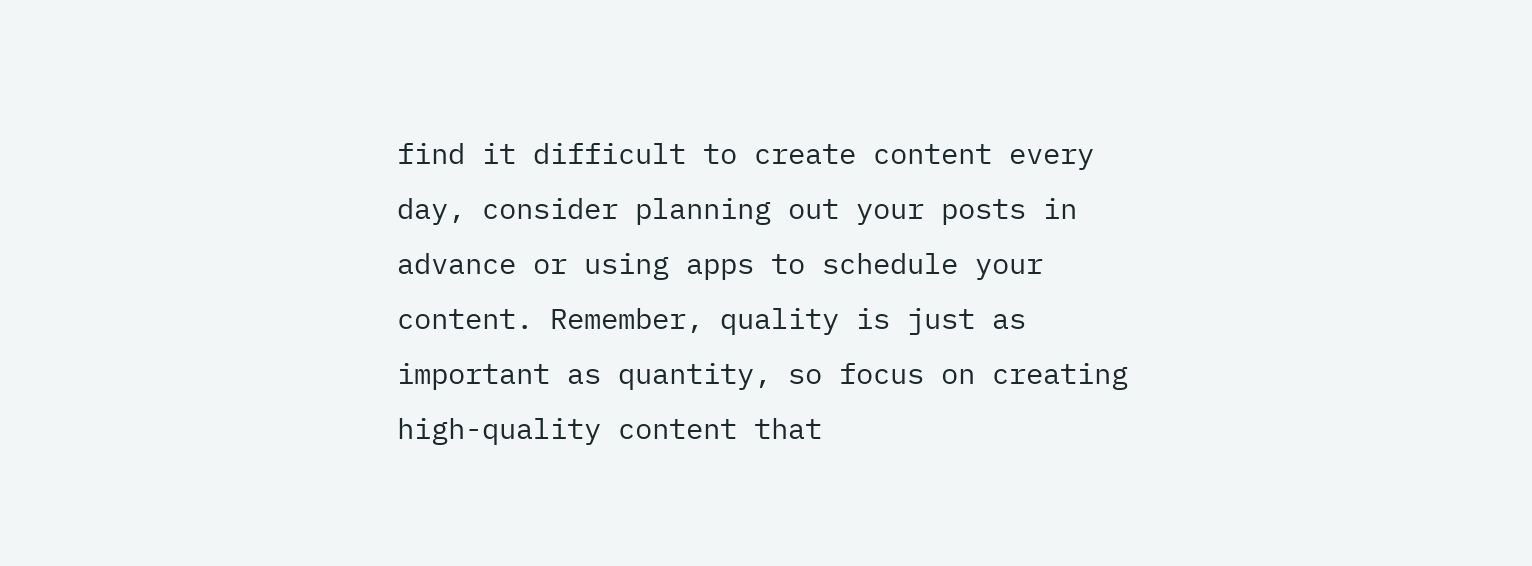find it difficult to create content every day, consider planning out your posts in advance or using apps to schedule your content. Remember, quality is just as important as quantity, so focus on creating high-quality content that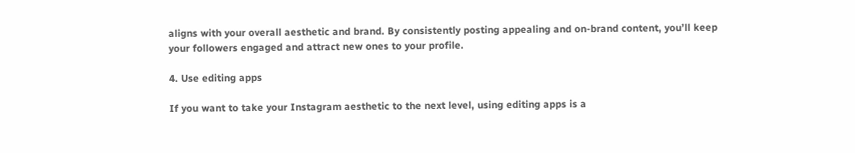aligns with your overall aesthetic and brand. By consistently posting appealing and on-brand content, you’ll keep your followers engaged and attract new ones to your profile.

4. Use editing apps

If you want to take your Instagram aesthetic to the next level, using editing apps is a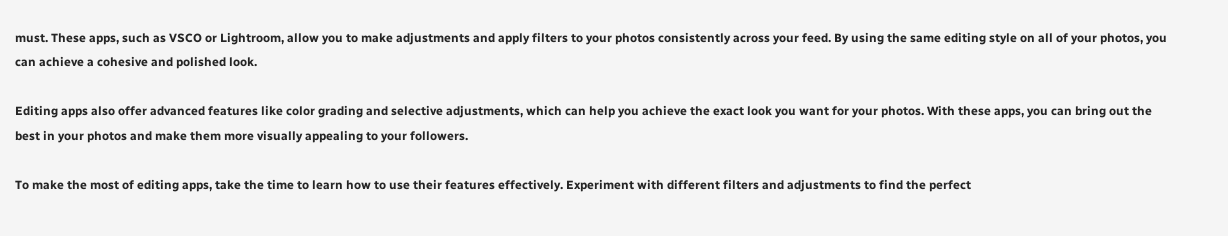must. These apps, such as VSCO or Lightroom, allow you to make adjustments and apply filters to your photos consistently across your feed. By using the same editing style on all of your photos, you can achieve a cohesive and polished look.

Editing apps also offer advanced features like color grading and selective adjustments, which can help you achieve the exact look you want for your photos. With these apps, you can bring out the best in your photos and make them more visually appealing to your followers.

To make the most of editing apps, take the time to learn how to use their features effectively. Experiment with different filters and adjustments to find the perfect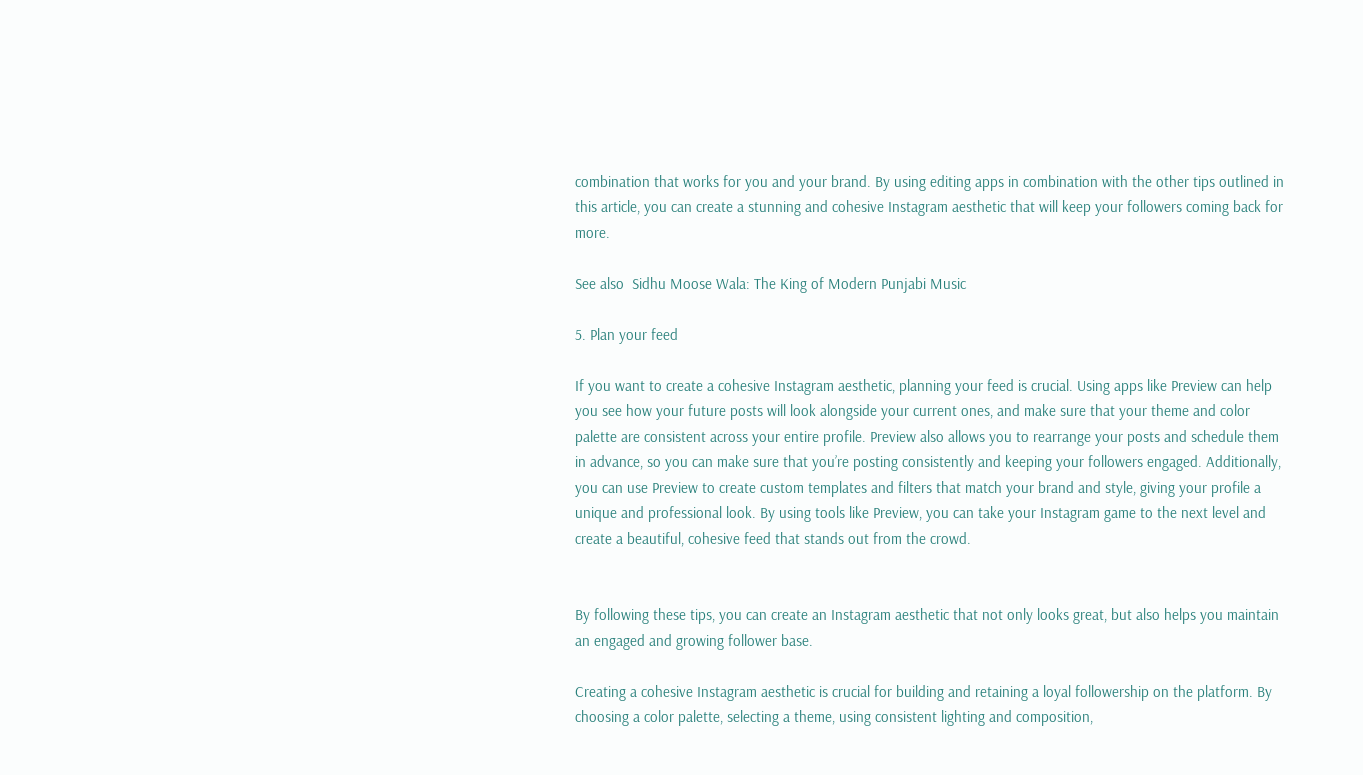combination that works for you and your brand. By using editing apps in combination with the other tips outlined in this article, you can create a stunning and cohesive Instagram aesthetic that will keep your followers coming back for more.

See also  Sidhu Moose Wala: The King of Modern Punjabi Music

5. Plan your feed

If you want to create a cohesive Instagram aesthetic, planning your feed is crucial. Using apps like Preview can help you see how your future posts will look alongside your current ones, and make sure that your theme and color palette are consistent across your entire profile. Preview also allows you to rearrange your posts and schedule them in advance, so you can make sure that you’re posting consistently and keeping your followers engaged. Additionally, you can use Preview to create custom templates and filters that match your brand and style, giving your profile a unique and professional look. By using tools like Preview, you can take your Instagram game to the next level and create a beautiful, cohesive feed that stands out from the crowd.


By following these tips, you can create an Instagram aesthetic that not only looks great, but also helps you maintain an engaged and growing follower base.

Creating a cohesive Instagram aesthetic is crucial for building and retaining a loyal followership on the platform. By choosing a color palette, selecting a theme, using consistent lighting and composition,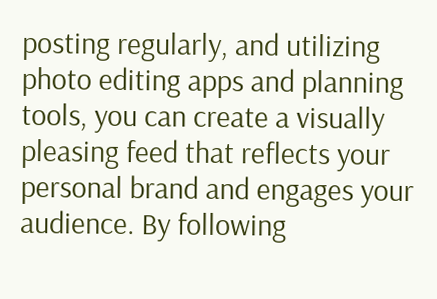posting regularly, and utilizing photo editing apps and planning tools, you can create a visually pleasing feed that reflects your personal brand and engages your audience. By following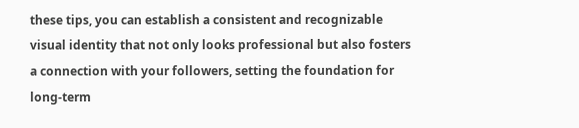these tips, you can establish a consistent and recognizable visual identity that not only looks professional but also fosters a connection with your followers, setting the foundation for long-term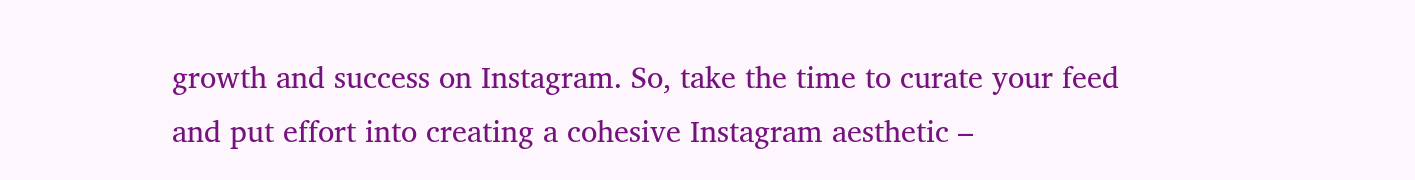growth and success on Instagram. So, take the time to curate your feed and put effort into creating a cohesive Instagram aesthetic –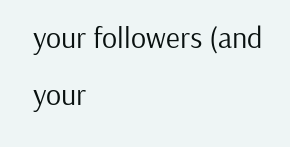your followers (and your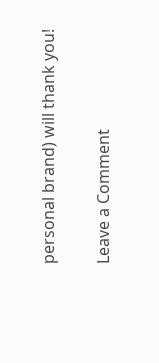personal brand) will thank you!

Leave a Comment